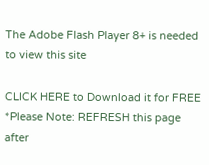The Adobe Flash Player 8+ is needed to view this site

CLICK HERE to Download it for FREE
*Please Note: REFRESH this page after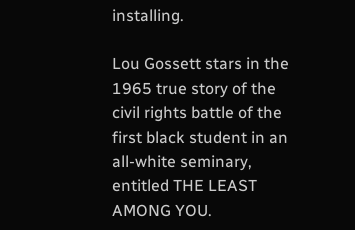installing.

Lou Gossett stars in the 1965 true story of the civil rights battle of the first black student in an all-white seminary, entitled THE LEAST AMONG YOU.